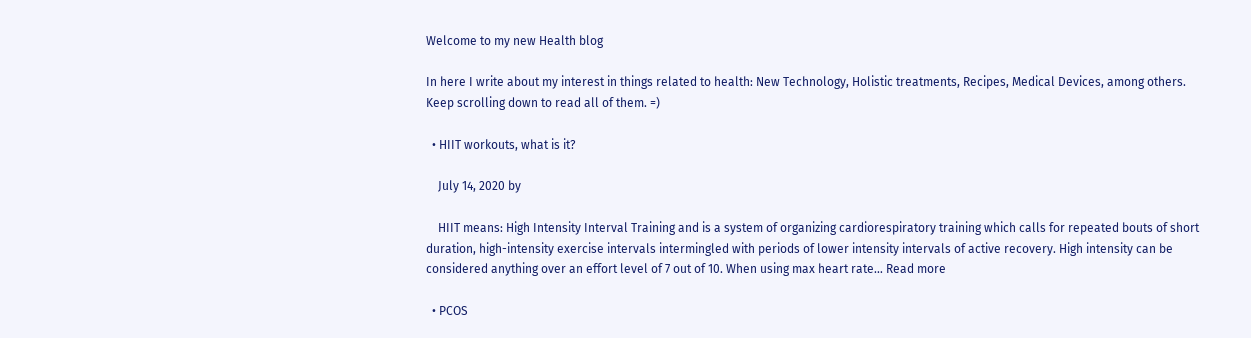Welcome to my new Health blog

In here I write about my interest in things related to health: New Technology, Holistic treatments, Recipes, Medical Devices, among others. Keep scrolling down to read all of them. =)

  • HIIT workouts, what is it?

    July 14, 2020 by

    HIIT means: High Intensity Interval Training and is a system of organizing cardiorespiratory training which calls for repeated bouts of short duration, high-intensity exercise intervals intermingled with periods of lower intensity intervals of active recovery. High intensity can be considered anything over an effort level of 7 out of 10. When using max heart rate… Read more

  • PCOS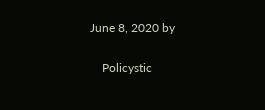June 8, 2020 by

    Policystic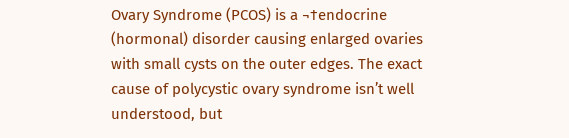Ovary Syndrome (PCOS) is a ¬†endocrine (hormonal) disorder causing enlarged ovaries with small cysts on the outer edges. The exact cause of polycystic ovary syndrome isn’t well understood, but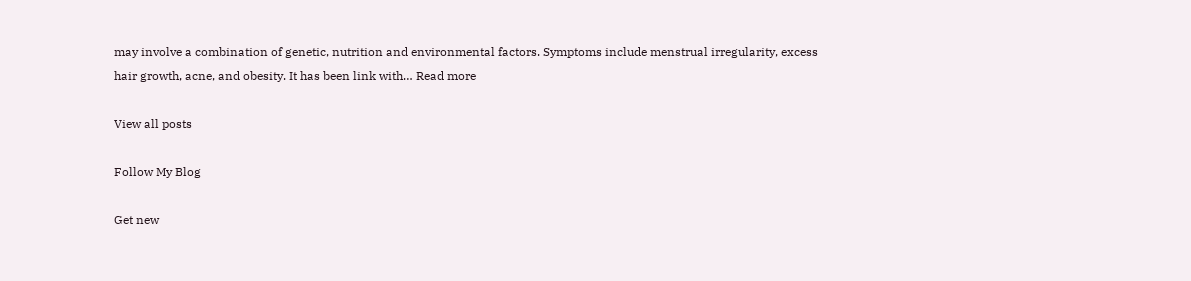may involve a combination of genetic, nutrition and environmental factors. Symptoms include menstrual irregularity, excess hair growth, acne, and obesity. It has been link with… Read more

View all posts

Follow My Blog

Get new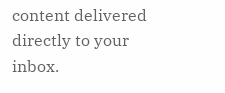content delivered directly to your inbox.